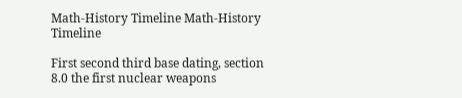Math-History Timeline Math-History Timeline

First second third base dating, section 8.0 the first nuclear weapons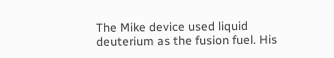The Mike device used liquid deuterium as the fusion fuel. His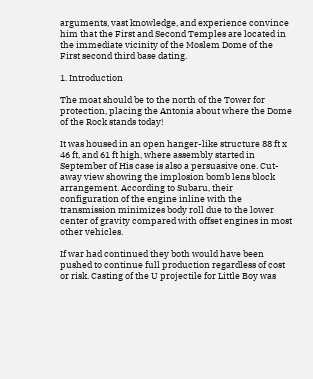arguments, vast knowledge, and experience convince him that the First and Second Temples are located in the immediate vicinity of the Moslem Dome of the First second third base dating.

1. Introduction

The moat should be to the north of the Tower for protection, placing the Antonia about where the Dome of the Rock stands today!

It was housed in an open hanger-like structure 88 ft x 46 ft, and 61 ft high, where assembly started in September of His case is also a persuasive one. Cut-away view showing the implosion bomb lens block arrangement. According to Subaru, their configuration of the engine inline with the transmission minimizes body roll due to the lower center of gravity compared with offset engines in most other vehicles.

If war had continued they both would have been pushed to continue full production regardless of cost or risk. Casting of the U projectile for Little Boy was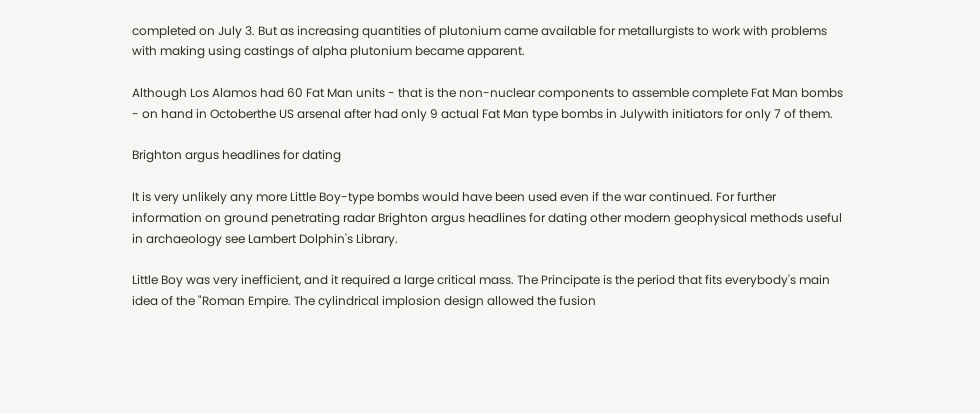completed on July 3. But as increasing quantities of plutonium came available for metallurgists to work with problems with making using castings of alpha plutonium became apparent.

Although Los Alamos had 60 Fat Man units - that is the non-nuclear components to assemble complete Fat Man bombs - on hand in Octoberthe US arsenal after had only 9 actual Fat Man type bombs in Julywith initiators for only 7 of them.

Brighton argus headlines for dating

It is very unlikely any more Little Boy-type bombs would have been used even if the war continued. For further information on ground penetrating radar Brighton argus headlines for dating other modern geophysical methods useful in archaeology see Lambert Dolphin's Library.

Little Boy was very inefficient, and it required a large critical mass. The Principate is the period that fits everybody's main idea of the "Roman Empire. The cylindrical implosion design allowed the fusion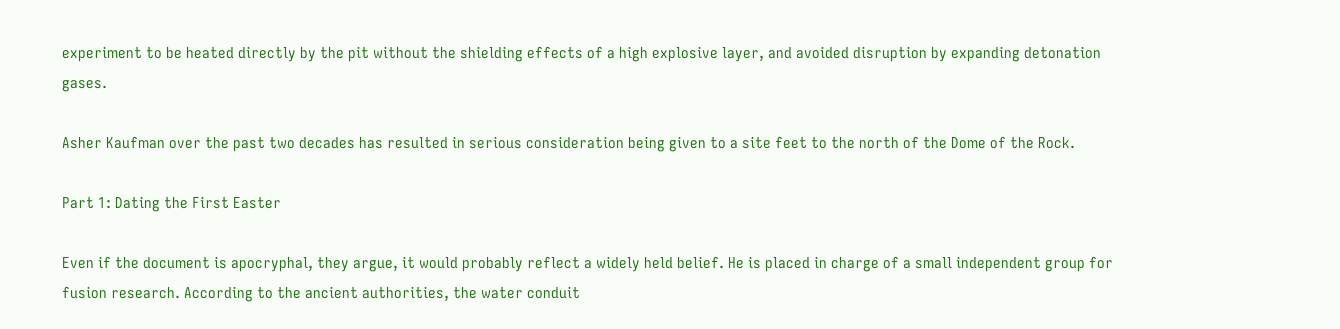experiment to be heated directly by the pit without the shielding effects of a high explosive layer, and avoided disruption by expanding detonation gases.

Asher Kaufman over the past two decades has resulted in serious consideration being given to a site feet to the north of the Dome of the Rock.

Part 1: Dating the First Easter

Even if the document is apocryphal, they argue, it would probably reflect a widely held belief. He is placed in charge of a small independent group for fusion research. According to the ancient authorities, the water conduit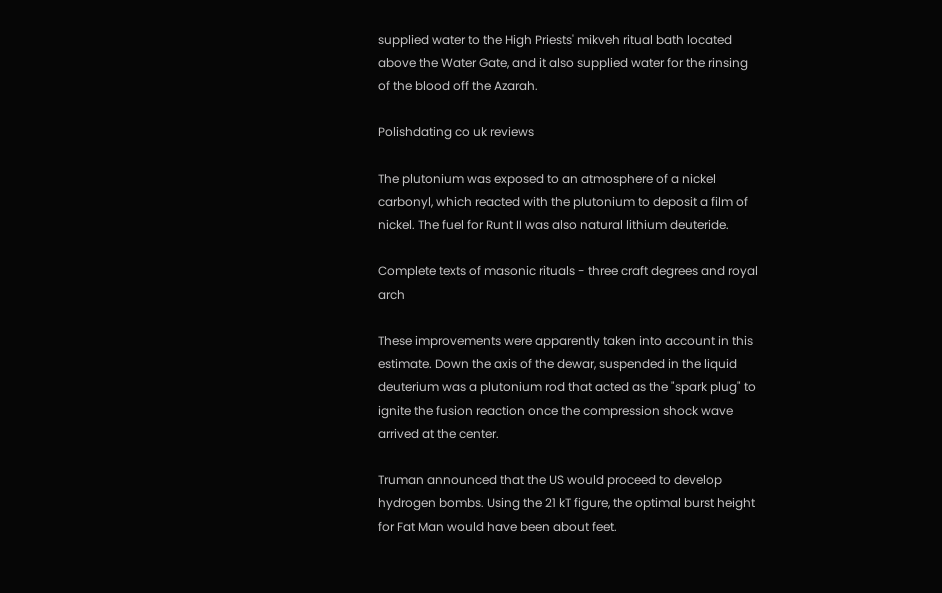supplied water to the High Priests' mikveh ritual bath located above the Water Gate, and it also supplied water for the rinsing of the blood off the Azarah.

Polishdating co uk reviews

The plutonium was exposed to an atmosphere of a nickel carbonyl, which reacted with the plutonium to deposit a film of nickel. The fuel for Runt II was also natural lithium deuteride.

Complete texts of masonic rituals - three craft degrees and royal arch

These improvements were apparently taken into account in this estimate. Down the axis of the dewar, suspended in the liquid deuterium was a plutonium rod that acted as the "spark plug" to ignite the fusion reaction once the compression shock wave arrived at the center.

Truman announced that the US would proceed to develop hydrogen bombs. Using the 21 kT figure, the optimal burst height for Fat Man would have been about feet.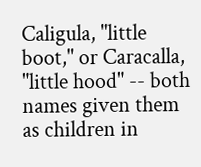Caligula, "little boot," or Caracalla, "little hood" -- both names given them as children in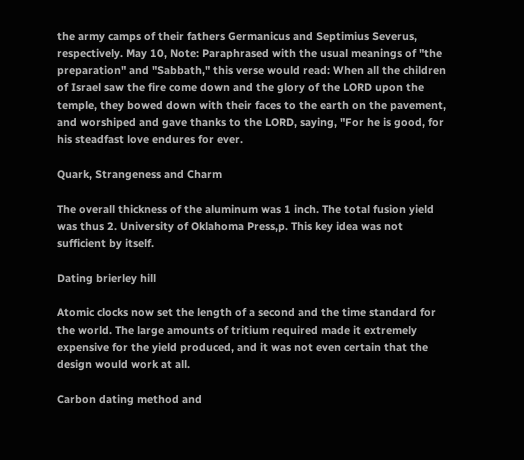the army camps of their fathers Germanicus and Septimius Severus, respectively. May 10, Note: Paraphrased with the usual meanings of "the preparation" and "Sabbath," this verse would read: When all the children of Israel saw the fire come down and the glory of the LORD upon the temple, they bowed down with their faces to the earth on the pavement, and worshiped and gave thanks to the LORD, saying, "For he is good, for his steadfast love endures for ever.

Quark, Strangeness and Charm

The overall thickness of the aluminum was 1 inch. The total fusion yield was thus 2. University of Oklahoma Press,p. This key idea was not sufficient by itself.

Dating brierley hill

Atomic clocks now set the length of a second and the time standard for the world. The large amounts of tritium required made it extremely expensive for the yield produced, and it was not even certain that the design would work at all.

Carbon dating method and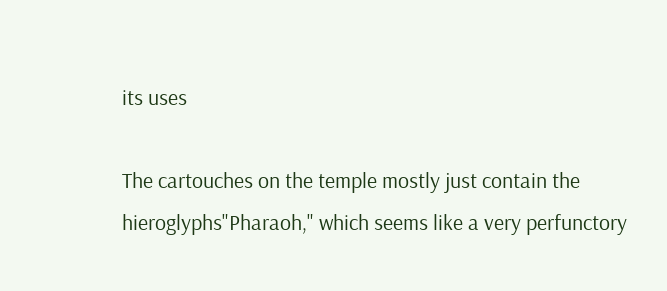its uses

The cartouches on the temple mostly just contain the hieroglyphs"Pharaoh," which seems like a very perfunctory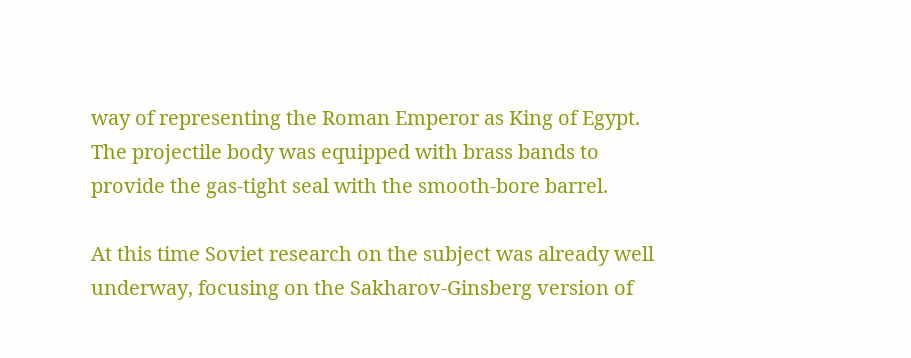way of representing the Roman Emperor as King of Egypt. The projectile body was equipped with brass bands to provide the gas-tight seal with the smooth-bore barrel.

At this time Soviet research on the subject was already well underway, focusing on the Sakharov-Ginsberg version of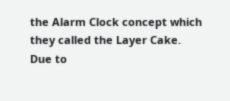the Alarm Clock concept which they called the Layer Cake. Due to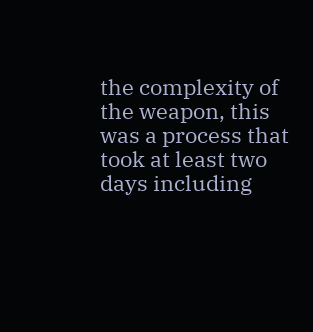the complexity of the weapon, this was a process that took at least two days including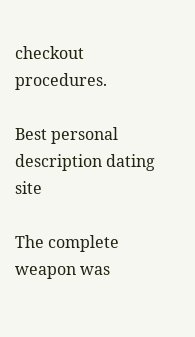checkout procedures.

Best personal description dating site

The complete weapon was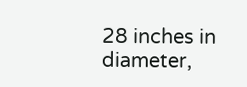28 inches in diameter,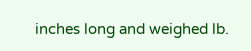inches long and weighed lb.